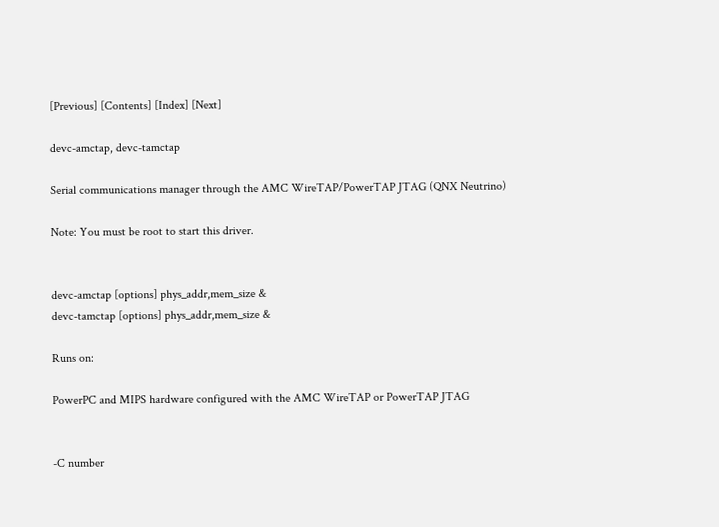[Previous] [Contents] [Index] [Next]

devc-amctap, devc-tamctap

Serial communications manager through the AMC WireTAP/PowerTAP JTAG (QNX Neutrino)

Note: You must be root to start this driver.


devc-amctap [options] phys_addr,mem_size &
devc-tamctap [options] phys_addr,mem_size &

Runs on:

PowerPC and MIPS hardware configured with the AMC WireTAP or PowerTAP JTAG


-C number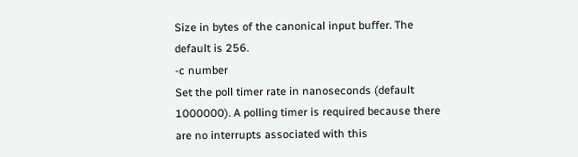Size in bytes of the canonical input buffer. The default is 256.
-c number
Set the poll timer rate in nanoseconds (default 1000000). A polling timer is required because there are no interrupts associated with this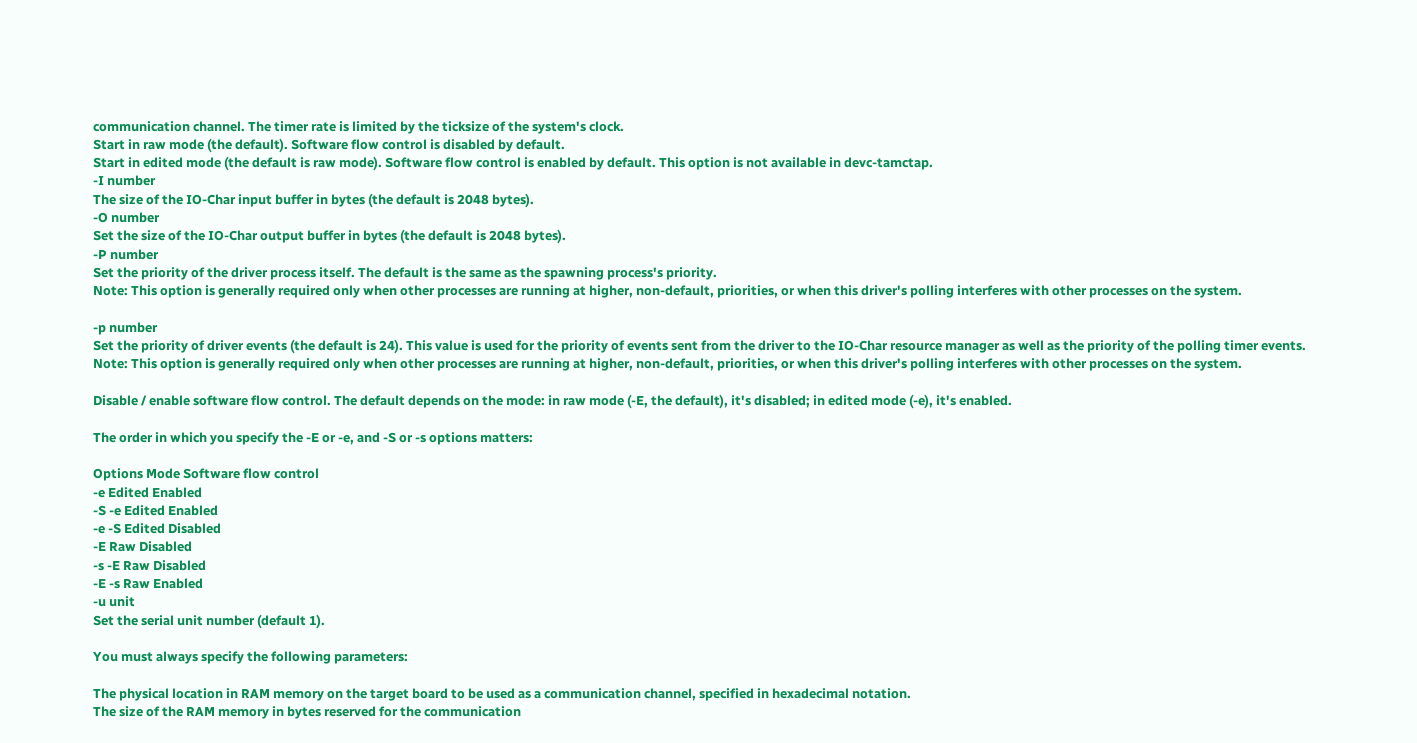communication channel. The timer rate is limited by the ticksize of the system's clock.
Start in raw mode (the default). Software flow control is disabled by default.
Start in edited mode (the default is raw mode). Software flow control is enabled by default. This option is not available in devc-tamctap.
-I number
The size of the IO-Char input buffer in bytes (the default is 2048 bytes).
-O number
Set the size of the IO-Char output buffer in bytes (the default is 2048 bytes).
-P number
Set the priority of the driver process itself. The default is the same as the spawning process's priority.
Note: This option is generally required only when other processes are running at higher, non-default, priorities, or when this driver's polling interferes with other processes on the system.

-p number
Set the priority of driver events (the default is 24). This value is used for the priority of events sent from the driver to the IO-Char resource manager as well as the priority of the polling timer events.
Note: This option is generally required only when other processes are running at higher, non-default, priorities, or when this driver's polling interferes with other processes on the system.

Disable / enable software flow control. The default depends on the mode: in raw mode (-E, the default), it's disabled; in edited mode (-e), it's enabled.

The order in which you specify the -E or -e, and -S or -s options matters:

Options Mode Software flow control
-e Edited Enabled
-S -e Edited Enabled
-e -S Edited Disabled
-E Raw Disabled
-s -E Raw Disabled
-E -s Raw Enabled
-u unit
Set the serial unit number (default 1).

You must always specify the following parameters:

The physical location in RAM memory on the target board to be used as a communication channel, specified in hexadecimal notation.
The size of the RAM memory in bytes reserved for the communication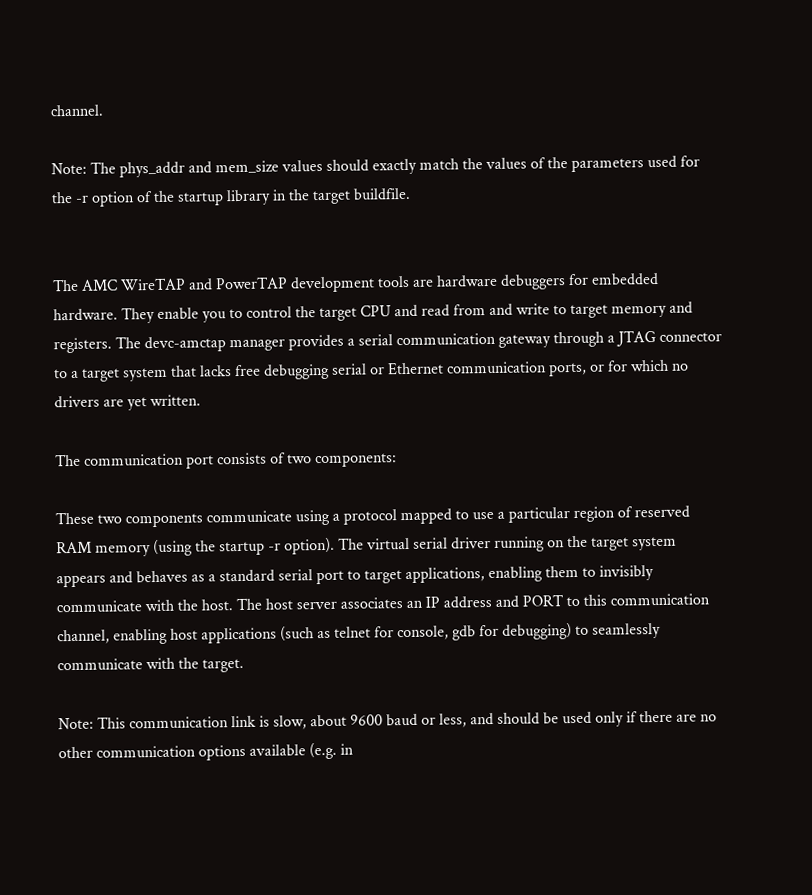channel.

Note: The phys_addr and mem_size values should exactly match the values of the parameters used for the -r option of the startup library in the target buildfile.


The AMC WireTAP and PowerTAP development tools are hardware debuggers for embedded hardware. They enable you to control the target CPU and read from and write to target memory and registers. The devc-amctap manager provides a serial communication gateway through a JTAG connector to a target system that lacks free debugging serial or Ethernet communication ports, or for which no drivers are yet written.

The communication port consists of two components:

These two components communicate using a protocol mapped to use a particular region of reserved RAM memory (using the startup -r option). The virtual serial driver running on the target system appears and behaves as a standard serial port to target applications, enabling them to invisibly communicate with the host. The host server associates an IP address and PORT to this communication channel, enabling host applications (such as telnet for console, gdb for debugging) to seamlessly communicate with the target.

Note: This communication link is slow, about 9600 baud or less, and should be used only if there are no other communication options available (e.g. in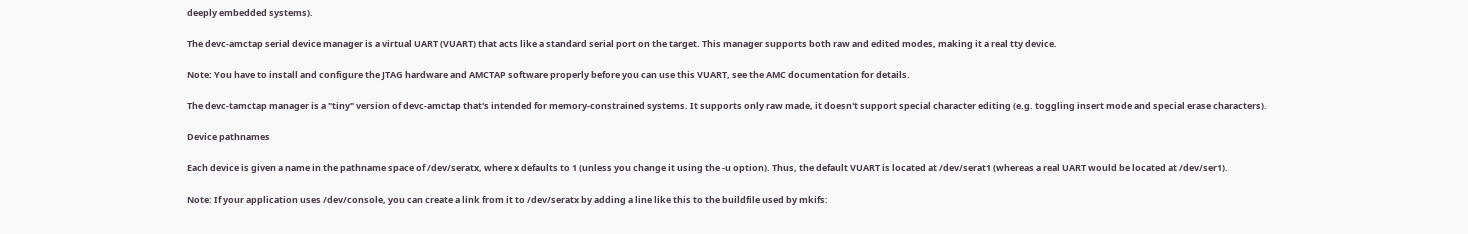deeply embedded systems).

The devc-amctap serial device manager is a virtual UART (VUART) that acts like a standard serial port on the target. This manager supports both raw and edited modes, making it a real tty device.

Note: You have to install and configure the JTAG hardware and AMCTAP software properly before you can use this VUART, see the AMC documentation for details.

The devc-tamctap manager is a "tiny" version of devc-amctap that's intended for memory-constrained systems. It supports only raw made, it doesn't support special character editing (e.g. toggling insert mode and special erase characters).

Device pathnames

Each device is given a name in the pathname space of /dev/seratx, where x defaults to 1 (unless you change it using the -u option). Thus, the default VUART is located at /dev/serat1 (whereas a real UART would be located at /dev/ser1).

Note: If your application uses /dev/console, you can create a link from it to /dev/seratx by adding a line like this to the buildfile used by mkifs: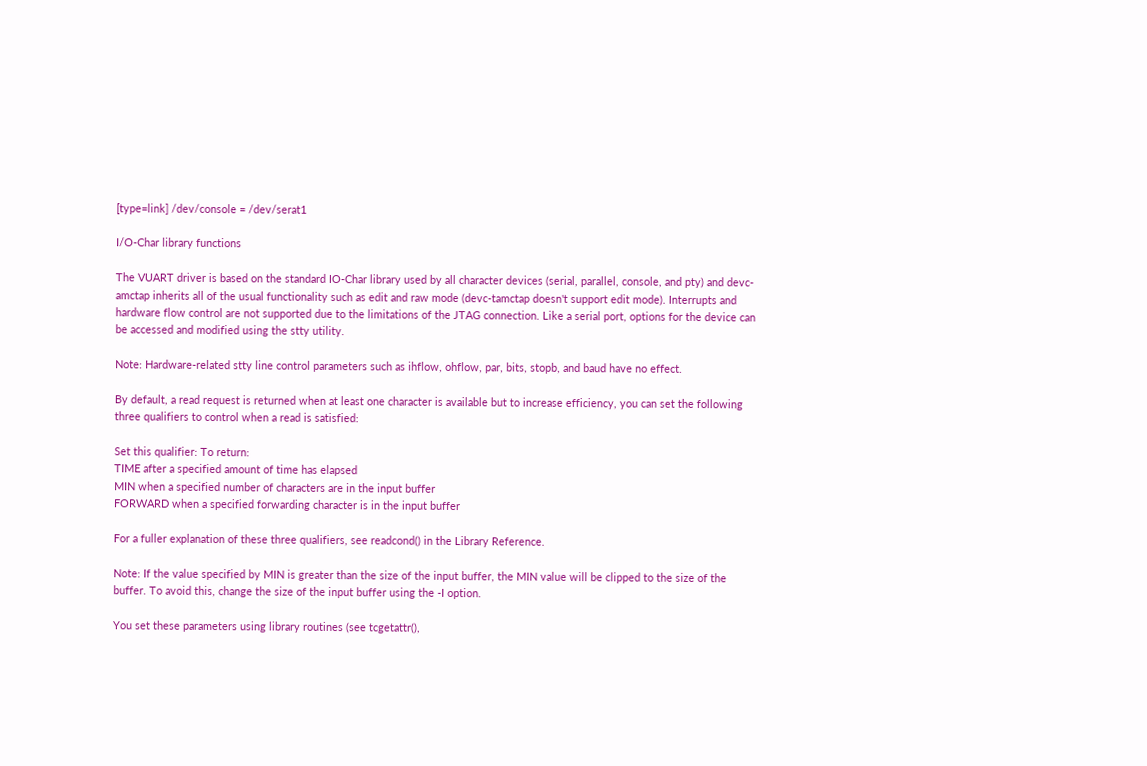[type=link] /dev/console = /dev/serat1

I/O-Char library functions

The VUART driver is based on the standard IO-Char library used by all character devices (serial, parallel, console, and pty) and devc-amctap inherits all of the usual functionality such as edit and raw mode (devc-tamctap doesn't support edit mode). Interrupts and hardware flow control are not supported due to the limitations of the JTAG connection. Like a serial port, options for the device can be accessed and modified using the stty utility.

Note: Hardware-related stty line control parameters such as ihflow, ohflow, par, bits, stopb, and baud have no effect.

By default, a read request is returned when at least one character is available but to increase efficiency, you can set the following three qualifiers to control when a read is satisfied:

Set this qualifier: To return:
TIME after a specified amount of time has elapsed
MIN when a specified number of characters are in the input buffer
FORWARD when a specified forwarding character is in the input buffer

For a fuller explanation of these three qualifiers, see readcond() in the Library Reference.

Note: If the value specified by MIN is greater than the size of the input buffer, the MIN value will be clipped to the size of the buffer. To avoid this, change the size of the input buffer using the -I option.

You set these parameters using library routines (see tcgetattr(),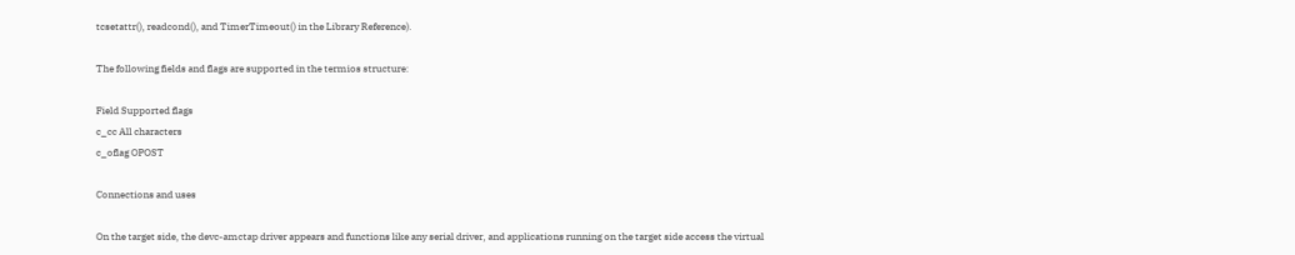tcsetattr(), readcond(), and TimerTimeout() in the Library Reference).

The following fields and flags are supported in the termios structure:

Field Supported flags
c_cc All characters
c_oflag OPOST

Connections and uses

On the target side, the devc-amctap driver appears and functions like any serial driver, and applications running on the target side access the virtual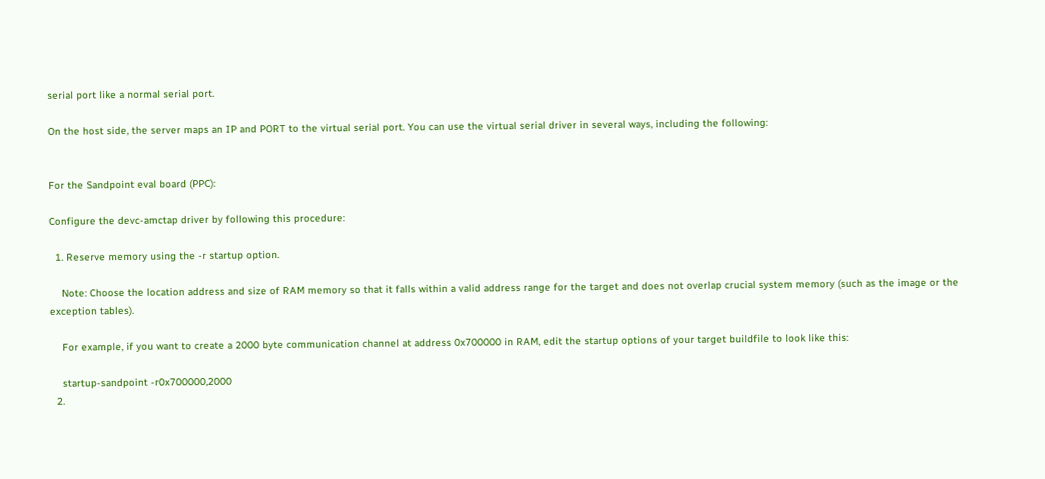serial port like a normal serial port.

On the host side, the server maps an IP and PORT to the virtual serial port. You can use the virtual serial driver in several ways, including the following:


For the Sandpoint eval board (PPC):

Configure the devc-amctap driver by following this procedure:

  1. Reserve memory using the -r startup option.

    Note: Choose the location address and size of RAM memory so that it falls within a valid address range for the target and does not overlap crucial system memory (such as the image or the exception tables).

    For example, if you want to create a 2000 byte communication channel at address 0x700000 in RAM, edit the startup options of your target buildfile to look like this:

    startup-sandpoint -r0x700000,2000
  2.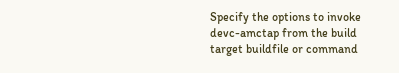Specify the options to invoke devc-amctap from the build target buildfile or command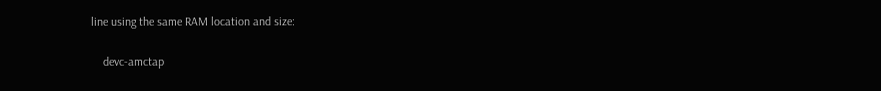line using the same RAM location and size:

    devc-amctap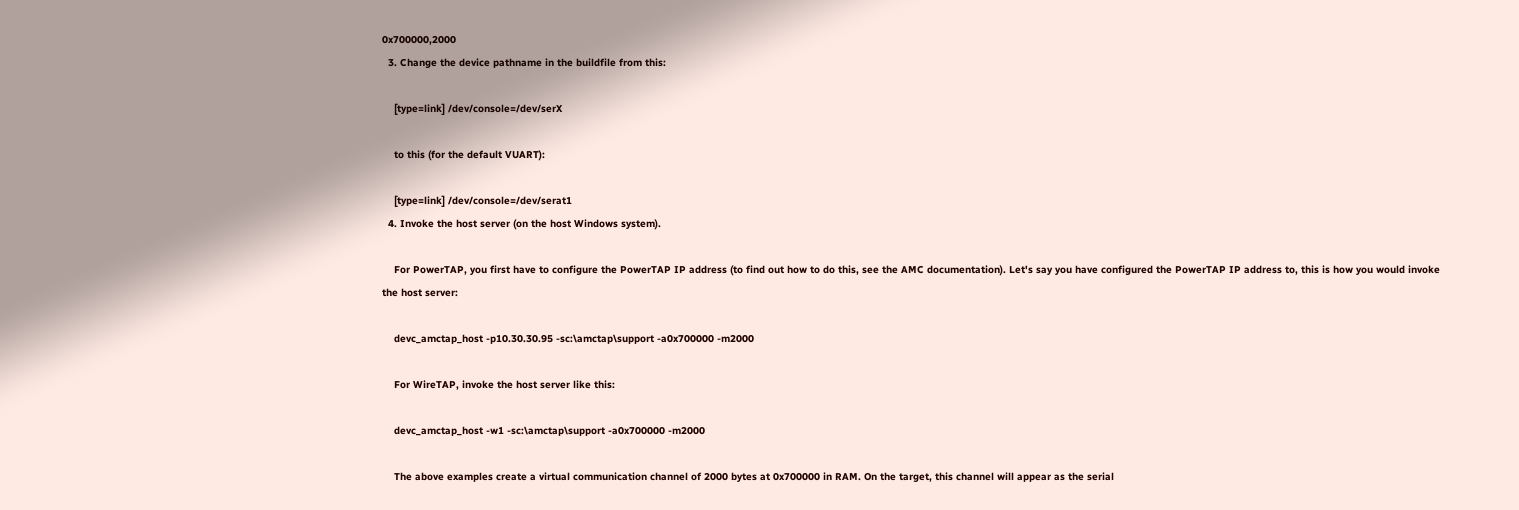0x700000,2000
  3. Change the device pathname in the buildfile from this:

    [type=link] /dev/console=/dev/serX

    to this (for the default VUART):

    [type=link] /dev/console=/dev/serat1
  4. Invoke the host server (on the host Windows system).

    For PowerTAP, you first have to configure the PowerTAP IP address (to find out how to do this, see the AMC documentation). Let's say you have configured the PowerTAP IP address to, this is how you would invoke the host server:

    devc_amctap_host -p10.30.30.95 -sc:\amctap\support -a0x700000 -m2000

    For WireTAP, invoke the host server like this:

    devc_amctap_host -w1 -sc:\amctap\support -a0x700000 -m2000

    The above examples create a virtual communication channel of 2000 bytes at 0x700000 in RAM. On the target, this channel will appear as the serial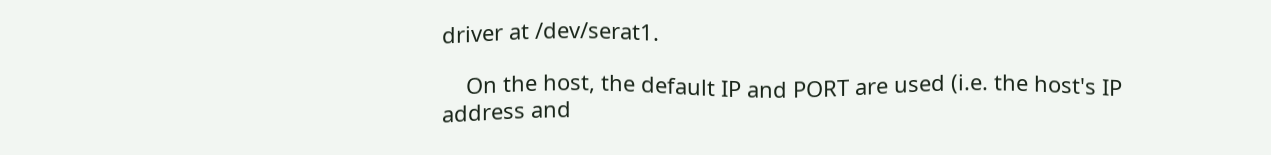driver at /dev/serat1.

    On the host, the default IP and PORT are used (i.e. the host's IP address and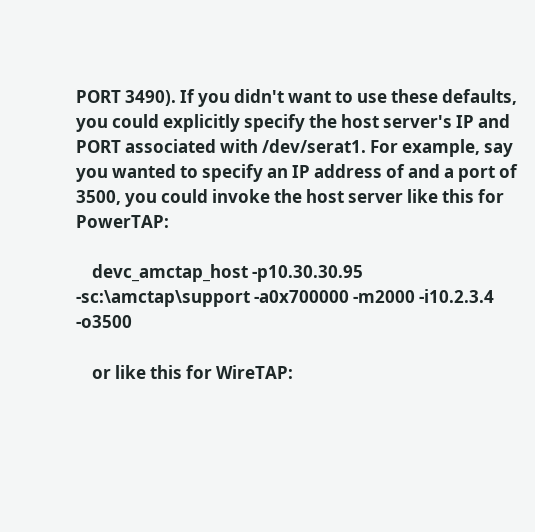PORT 3490). If you didn't want to use these defaults, you could explicitly specify the host server's IP and PORT associated with /dev/serat1. For example, say you wanted to specify an IP address of and a port of 3500, you could invoke the host server like this for PowerTAP:

    devc_amctap_host -p10.30.30.95 -sc:\amctap\support -a0x700000 -m2000 -i10.2.3.4 -o3500

    or like this for WireTAP: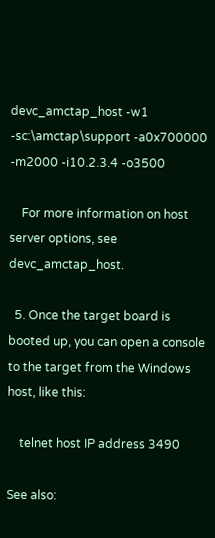devc_amctap_host -w1 -sc:\amctap\support -a0x700000 -m2000 -i10.2.3.4 -o3500

    For more information on host server options, see devc_amctap_host.

  5. Once the target board is booted up, you can open a console to the target from the Windows host, like this:

    telnet host IP address 3490

See also: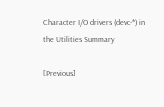Character I/O drivers (devc-*) in the Utilities Summary

[Previous]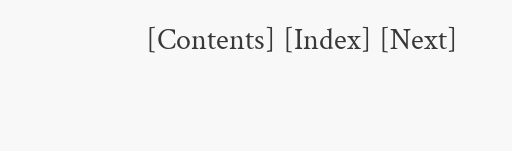[Contents] [Index] [Next]